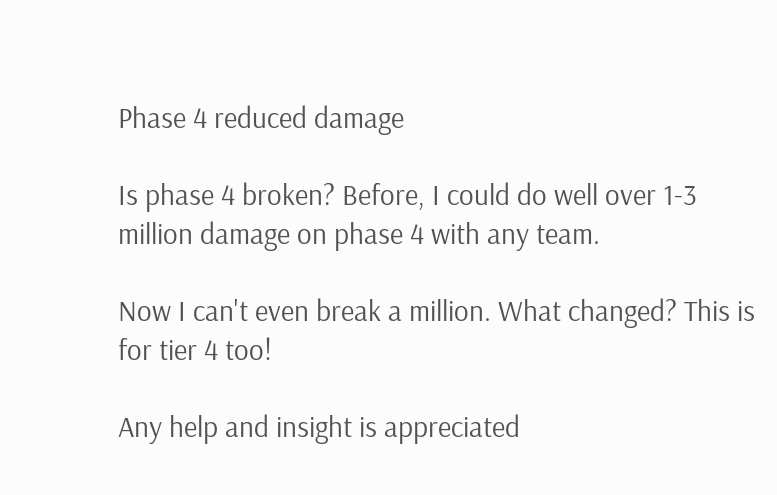Phase 4 reduced damage

Is phase 4 broken? Before, I could do well over 1-3 million damage on phase 4 with any team.

Now I can't even break a million. What changed? This is for tier 4 too!

Any help and insight is appreciated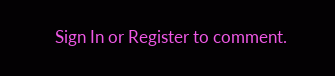Sign In or Register to comment.